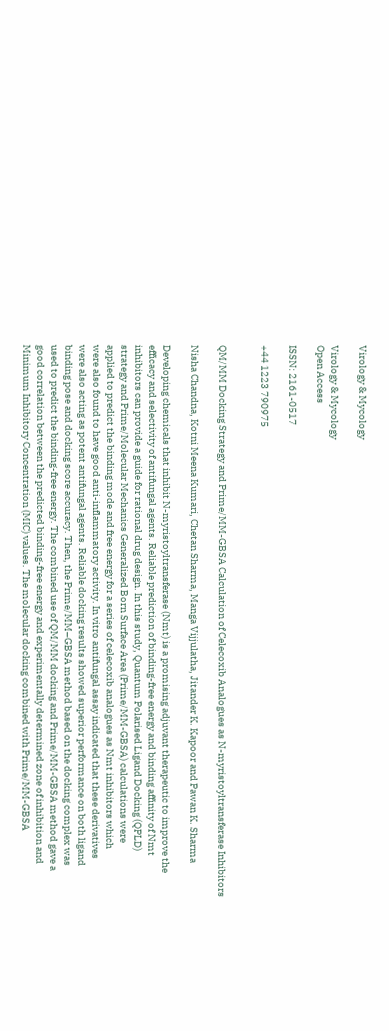Virology & Mycology

Virology & Mycology
Open Access

ISSN: 2161-0517

+44 1223 790975


QM/MM Docking Strategy and Prime/MM-GBSA Calculation of Celecoxib Analogues as N-myristoyltransferase Inhibitors

Nisha Chandna, Kotni Meena Kumari, Chetan Sharma, Manga Vijjulatha, Jitander K. Kapoor and Pawan K. Sharma

Developing chemicals that inhibit N-myristoyltransferase (Nmt) is a promising adjuvant therapeutic to improve the
efficacy and selectivity of antifungal agents. Reliable prediction of binding-free energy and binding affinity of Nmt
inhibitors can provide a guide for rational drug design. In this study, Quantum Polarised Ligand Docking (QPLD)
strategy and Prime/Molecular Mechanics Generalized Born Surface Area (Prime/MM-GBSA) calculations were
applied to predict the binding mode and free energy for a series of celecoxib analogues as Nmt inhibitors which
were also found to have good anti-inflammatory activity. In vitro antifungal assay indicated that these derivatives
were also acting as potent antifungal agents. Reliable docking results showed superior performance on both ligand
binding pose and docking score accuracy. Then, the Prime/MM–GBSA method based on the docking complex was
used to predict the binding-free energy. The combined use of QM/MM docking and Prime/MM-GBSA method gave a
good correlation between the predicted binding-free energy and experimentally determined zone of inhibition and
Minimum Inhibitory Concentration (MIC) values. The molecular docking combined with Prime/MM-GBSA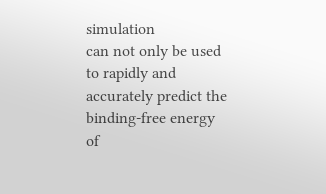simulation
can not only be used to rapidly and accurately predict the binding-free energy of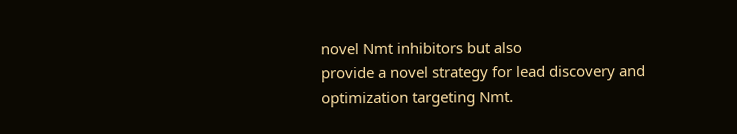novel Nmt inhibitors but also
provide a novel strategy for lead discovery and optimization targeting Nmt.